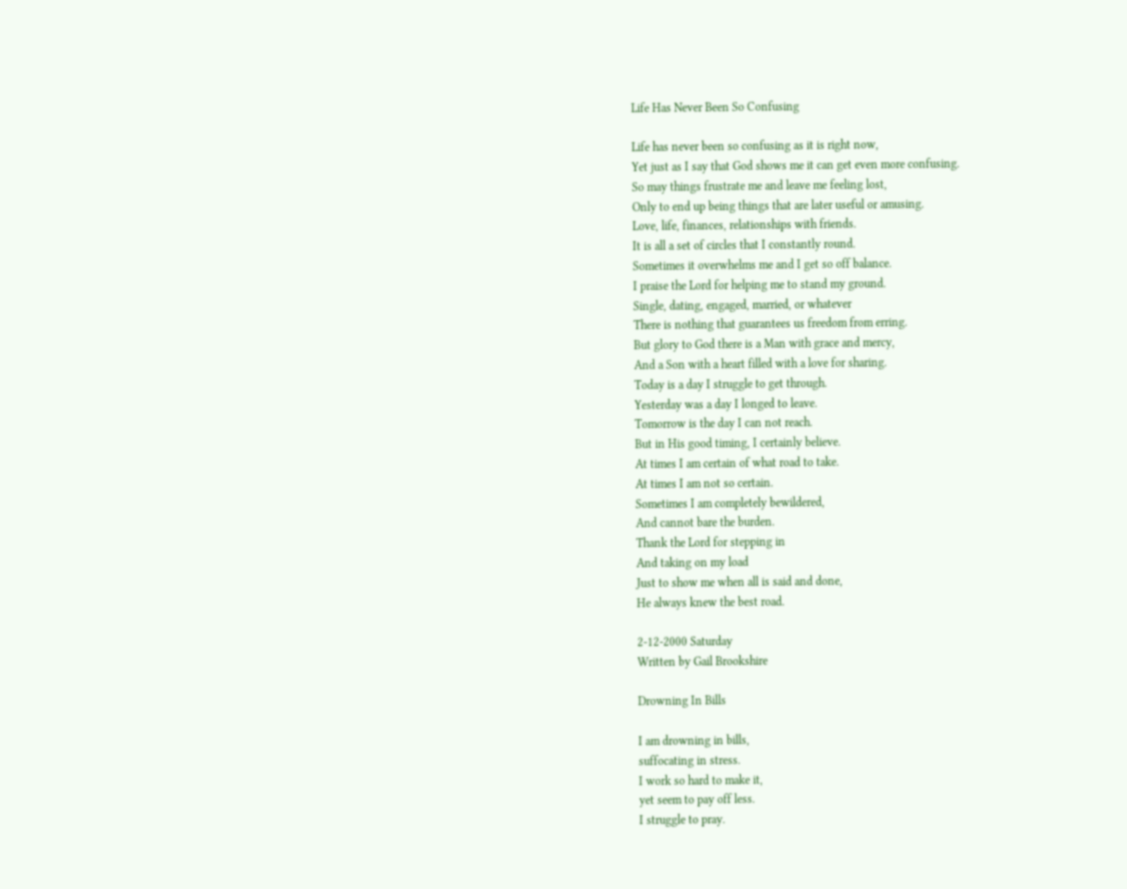Life Has Never Been So Confusing

Life has never been so confusing as it is right now,
Yet just as I say that God shows me it can get even more confusing.
So may things frustrate me and leave me feeling lost,
Only to end up being things that are later useful or amusing.
Love, life, finances, relationships with friends.
It is all a set of circles that I constantly round.
Sometimes it overwhelms me and I get so off balance.
I praise the Lord for helping me to stand my ground.
Single, dating, engaged, married, or whatever
There is nothing that guarantees us freedom from erring.
But glory to God there is a Man with grace and mercy,
And a Son with a heart filled with a love for sharing.
Today is a day I struggle to get through.
Yesterday was a day I longed to leave.
Tomorrow is the day I can not reach.
But in His good timing, I certainly believe.
At times I am certain of what road to take.
At times I am not so certain.
Sometimes I am completely bewildered,
And cannot bare the burden.
Thank the Lord for stepping in
And taking on my load
Just to show me when all is said and done,
He always knew the best road.

2-12-2000 Saturday
Written by Gail Brookshire

Drowning In Bills

I am drowning in bills,
suffocating in stress.
I work so hard to make it,
yet seem to pay off less.
I struggle to pray.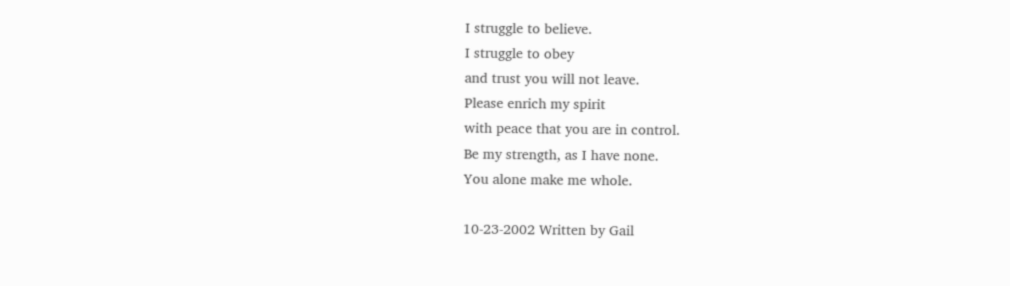I struggle to believe.
I struggle to obey
and trust you will not leave.
Please enrich my spirit
with peace that you are in control.
Be my strength, as I have none.
You alone make me whole.

10-23-2002 Written by Gail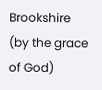Brookshire
(by the grace of God)